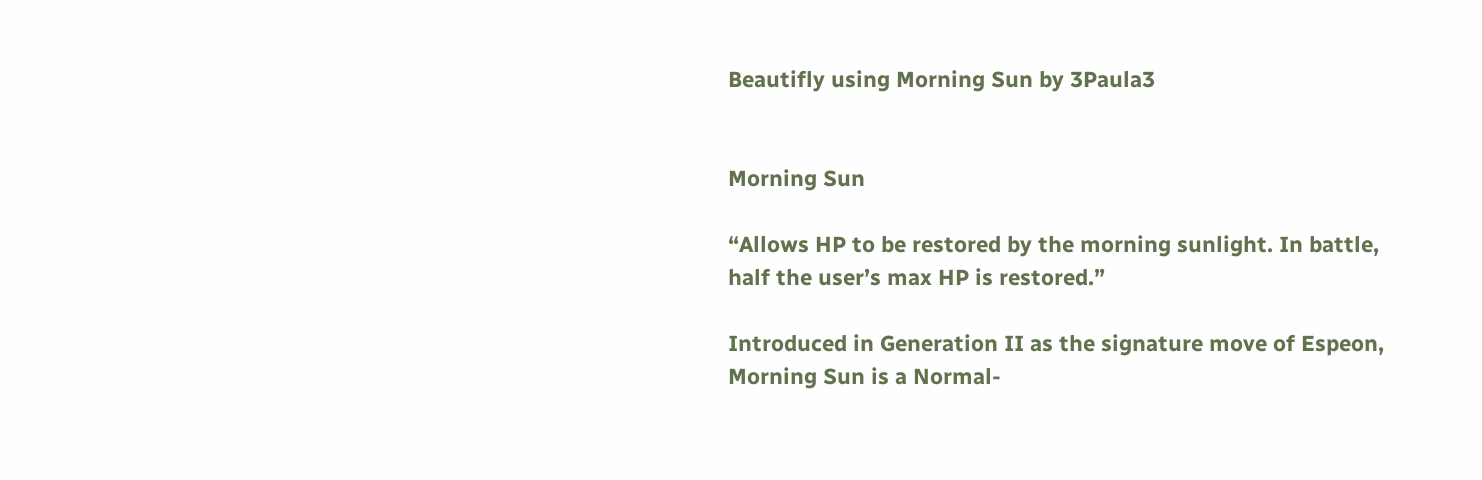Beautifly using Morning Sun by 3Paula3


Morning Sun

“Allows HP to be restored by the morning sunlight. In battle, half the user’s max HP is restored.”

Introduced in Generation II as the signature move of Espeon, Morning Sun is a Normal-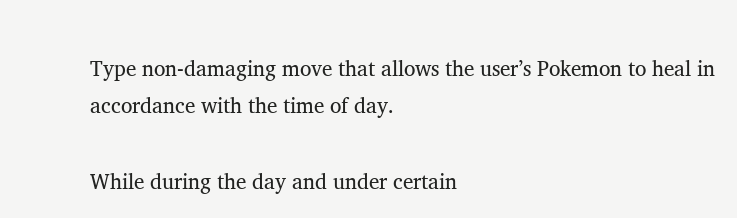Type non-damaging move that allows the user’s Pokemon to heal in accordance with the time of day.

While during the day and under certain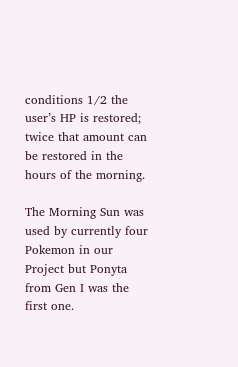conditions 1/2 the user’s HP is restored; twice that amount can be restored in the hours of the morning.

The Morning Sun was used by currently four Pokemon in our Project but Ponyta from Gen I was the first one.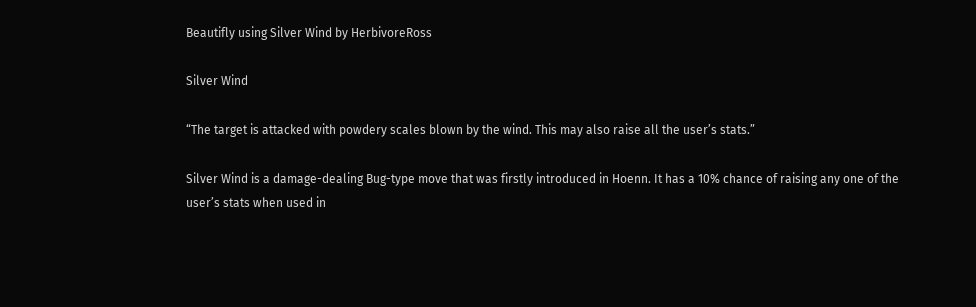Beautifly using Silver Wind by HerbivoreRoss

Silver Wind

“The target is attacked with powdery scales blown by the wind. This may also raise all the user’s stats.”

Silver Wind is a damage-dealing Bug-type move that was firstly introduced in Hoenn. It has a 10% chance of raising any one of the user’s stats when used in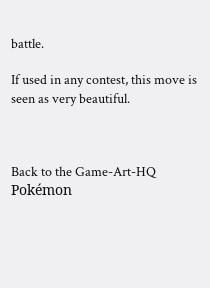battle.

If used in any contest, this move is seen as very beautiful.



Back to the Game-Art-HQ Pokémon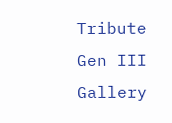Tribute Gen III Gallery